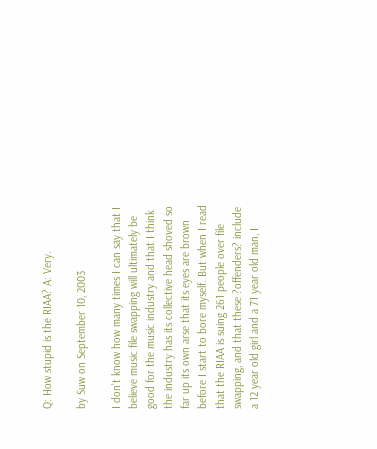Q: How stupid is the RIAA? A: Very.

by Suw on September 10, 2003

I don’t know how many times I can say that I believe music file swapping will ultimately be good for the music industry and that I think the industry has its collective head shoved so far up its own arse that its eyes are brown before I start to bore myself. But when I read that the RIAA is suing 261 people over file swapping, and that these ?offenders? include a 12 year old girl and a 71 year old man, I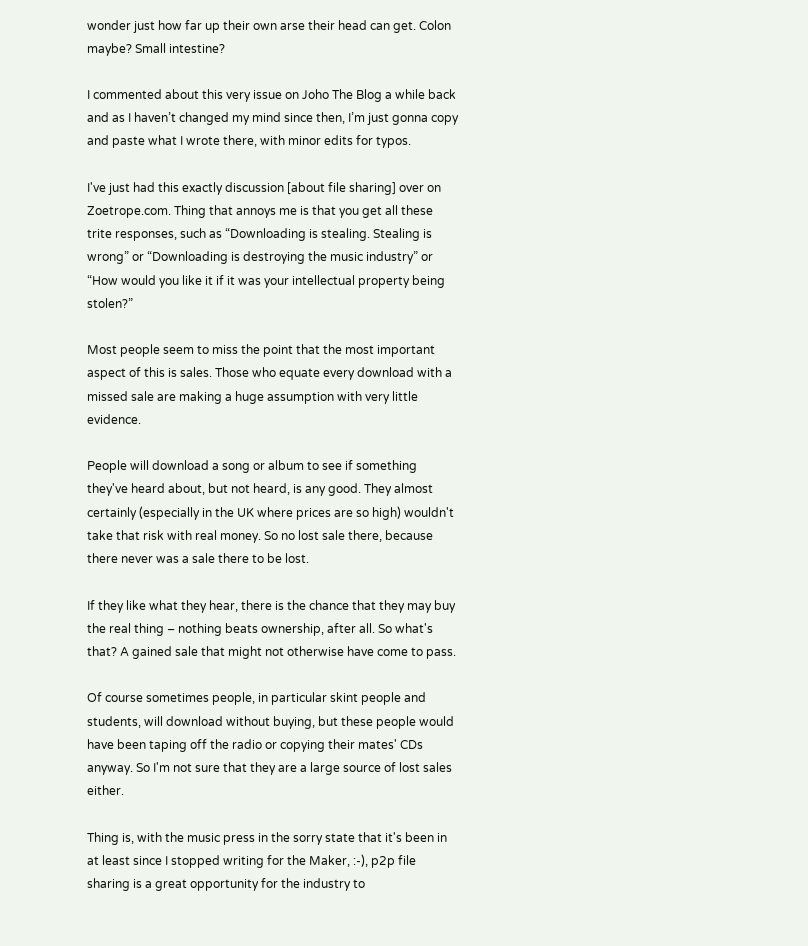wonder just how far up their own arse their head can get. Colon maybe? Small intestine?

I commented about this very issue on Joho The Blog a while back and as I haven’t changed my mind since then, I’m just gonna copy and paste what I wrote there, with minor edits for typos.

I've just had this exactly discussion [about file sharing] over on Zoetrope.com. Thing that annoys me is that you get all these trite responses, such as “Downloading is stealing. Stealing is wrong” or “Downloading is destroying the music industry” or “How would you like it if it was your intellectual property being stolen?”

Most people seem to miss the point that the most important aspect of this is sales. Those who equate every download with a missed sale are making a huge assumption with very little evidence.

People will download a song or album to see if something they've heard about, but not heard, is any good. They almost certainly (especially in the UK where prices are so high) wouldn't take that risk with real money. So no lost sale there, because there never was a sale there to be lost.

If they like what they hear, there is the chance that they may buy the real thing – nothing beats ownership, after all. So what's that? A gained sale that might not otherwise have come to pass.

Of course sometimes people, in particular skint people and students, will download without buying, but these people would have been taping off the radio or copying their mates' CDs anyway. So I'm not sure that they are a large source of lost sales either.

Thing is, with the music press in the sorry state that it's been in at least since I stopped writing for the Maker, :-), p2p file sharing is a great opportunity for the industry to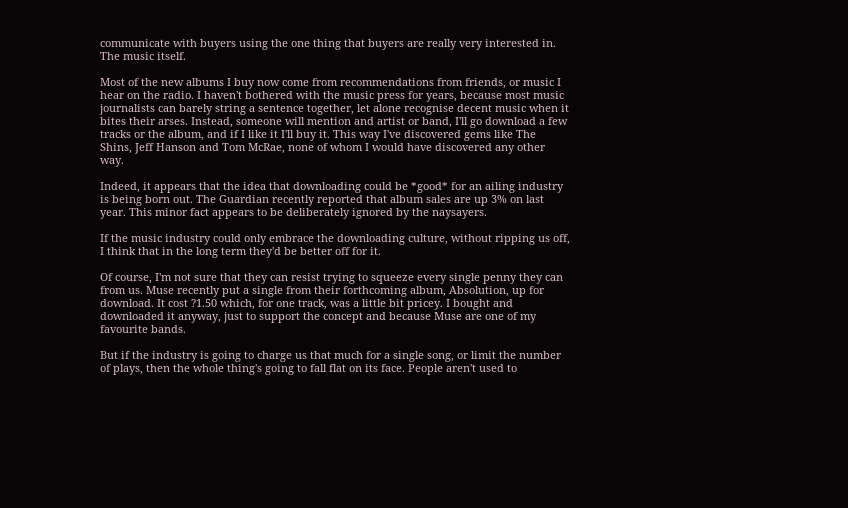communicate with buyers using the one thing that buyers are really very interested in. The music itself.

Most of the new albums I buy now come from recommendations from friends, or music I hear on the radio. I haven't bothered with the music press for years, because most music journalists can barely string a sentence together, let alone recognise decent music when it bites their arses. Instead, someone will mention and artist or band, I'll go download a few tracks or the album, and if I like it I'll buy it. This way I've discovered gems like The Shins, Jeff Hanson and Tom McRae, none of whom I would have discovered any other way.

Indeed, it appears that the idea that downloading could be *good* for an ailing industry is being born out. The Guardian recently reported that album sales are up 3% on last year. This minor fact appears to be deliberately ignored by the naysayers.

If the music industry could only embrace the downloading culture, without ripping us off, I think that in the long term they'd be better off for it.

Of course, I'm not sure that they can resist trying to squeeze every single penny they can from us. Muse recently put a single from their forthcoming album, Absolution, up for download. It cost ?1.50 which, for one track, was a little bit pricey. I bought and downloaded it anyway, just to support the concept and because Muse are one of my favourite bands.

But if the industry is going to charge us that much for a single song, or limit the number of plays, then the whole thing's going to fall flat on its face. People aren't used to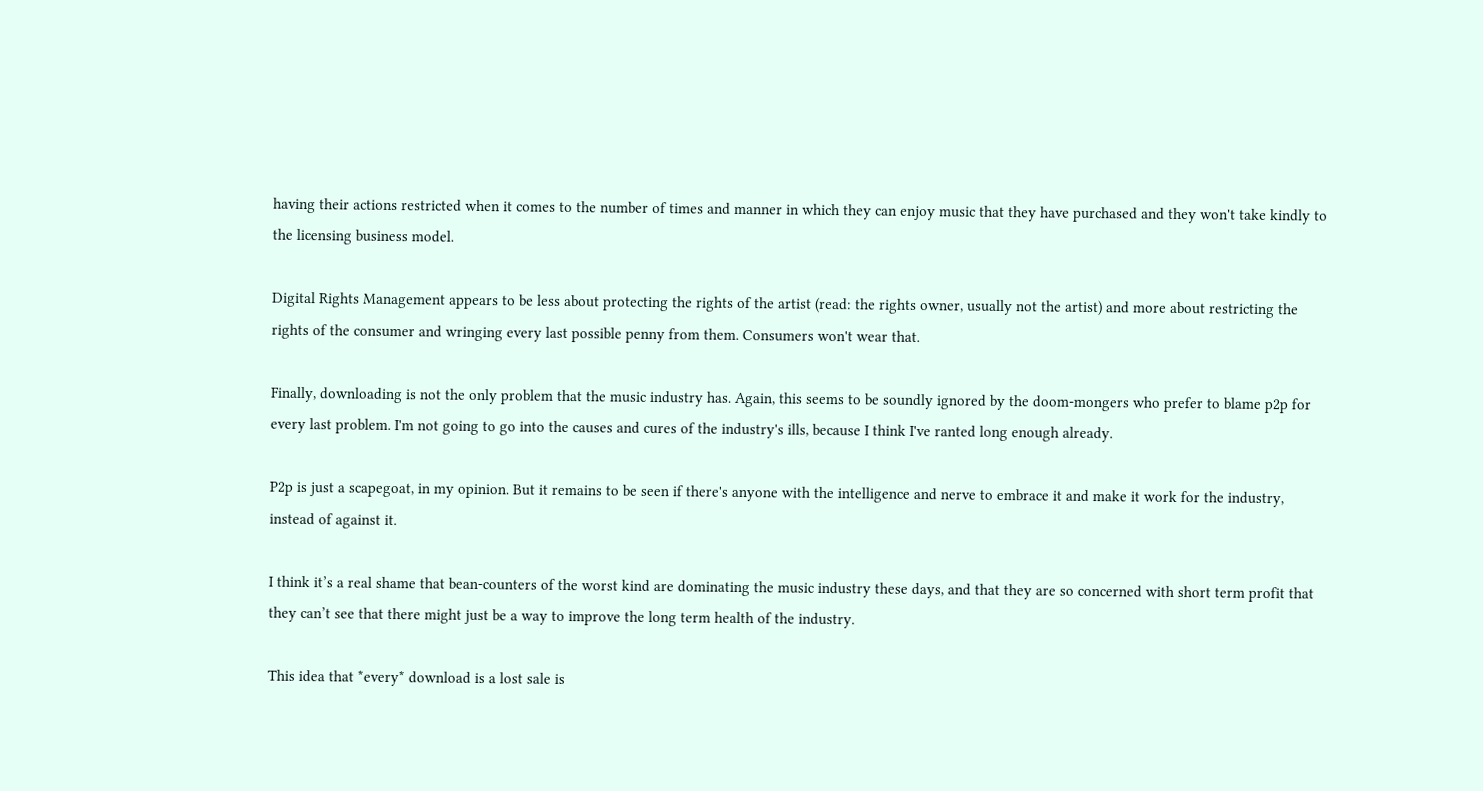having their actions restricted when it comes to the number of times and manner in which they can enjoy music that they have purchased and they won't take kindly to the licensing business model.

Digital Rights Management appears to be less about protecting the rights of the artist (read: the rights owner, usually not the artist) and more about restricting the rights of the consumer and wringing every last possible penny from them. Consumers won't wear that.

Finally, downloading is not the only problem that the music industry has. Again, this seems to be soundly ignored by the doom-mongers who prefer to blame p2p for every last problem. I'm not going to go into the causes and cures of the industry's ills, because I think I've ranted long enough already.

P2p is just a scapegoat, in my opinion. But it remains to be seen if there's anyone with the intelligence and nerve to embrace it and make it work for the industry, instead of against it.

I think it’s a real shame that bean-counters of the worst kind are dominating the music industry these days, and that they are so concerned with short term profit that they can’t see that there might just be a way to improve the long term health of the industry.

This idea that *every* download is a lost sale is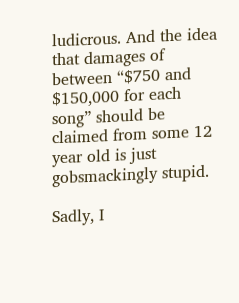ludicrous. And the idea that damages of between “$750 and $150,000 for each song” should be claimed from some 12 year old is just gobsmackingly stupid.

Sadly, I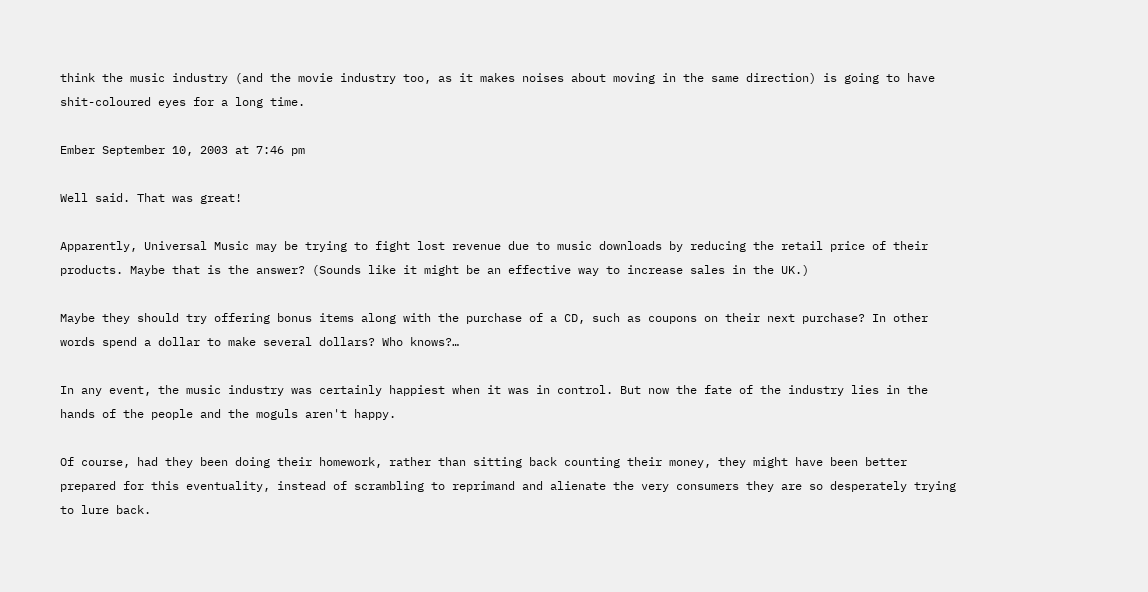think the music industry (and the movie industry too, as it makes noises about moving in the same direction) is going to have shit-coloured eyes for a long time.

Ember September 10, 2003 at 7:46 pm

Well said. That was great!

Apparently, Universal Music may be trying to fight lost revenue due to music downloads by reducing the retail price of their products. Maybe that is the answer? (Sounds like it might be an effective way to increase sales in the UK.)

Maybe they should try offering bonus items along with the purchase of a CD, such as coupons on their next purchase? In other words spend a dollar to make several dollars? Who knows?…

In any event, the music industry was certainly happiest when it was in control. But now the fate of the industry lies in the hands of the people and the moguls aren't happy.

Of course, had they been doing their homework, rather than sitting back counting their money, they might have been better prepared for this eventuality, instead of scrambling to reprimand and alienate the very consumers they are so desperately trying to lure back.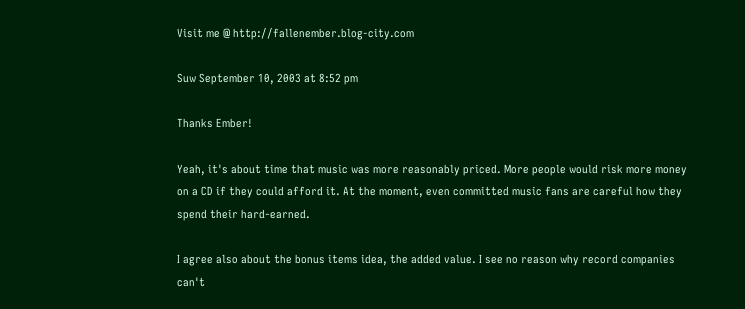Visit me @ http://fallenember.blog-city.com

Suw September 10, 2003 at 8:52 pm

Thanks Ember!

Yeah, it's about time that music was more reasonably priced. More people would risk more money on a CD if they could afford it. At the moment, even committed music fans are careful how they spend their hard-earned.

I agree also about the bonus items idea, the added value. I see no reason why record companies can't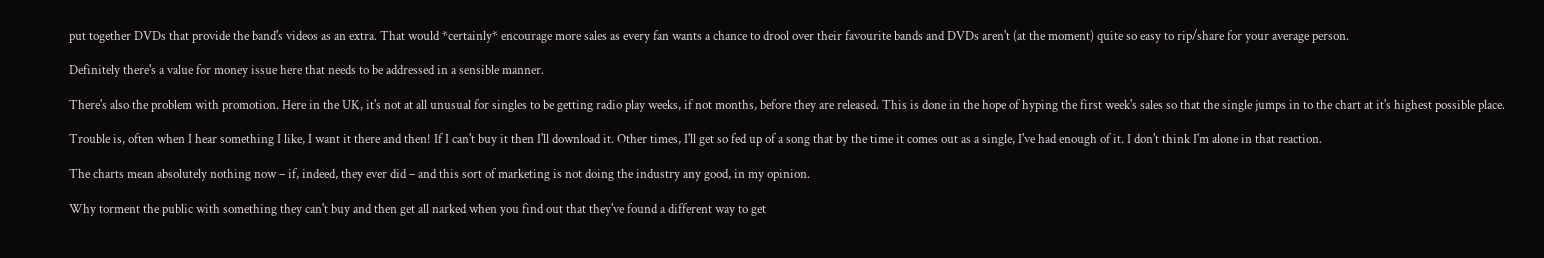put together DVDs that provide the band's videos as an extra. That would *certainly* encourage more sales as every fan wants a chance to drool over their favourite bands and DVDs aren't (at the moment) quite so easy to rip/share for your average person.

Definitely there's a value for money issue here that needs to be addressed in a sensible manner.

There's also the problem with promotion. Here in the UK, it's not at all unusual for singles to be getting radio play weeks, if not months, before they are released. This is done in the hope of hyping the first week's sales so that the single jumps in to the chart at it's highest possible place.

Trouble is, often when I hear something I like, I want it there and then! If I can't buy it then I'll download it. Other times, I'll get so fed up of a song that by the time it comes out as a single, I've had enough of it. I don't think I'm alone in that reaction.

The charts mean absolutely nothing now – if, indeed, they ever did – and this sort of marketing is not doing the industry any good, in my opinion.

Why torment the public with something they can't buy and then get all narked when you find out that they've found a different way to get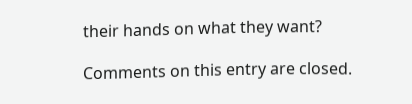their hands on what they want?

Comments on this entry are closed.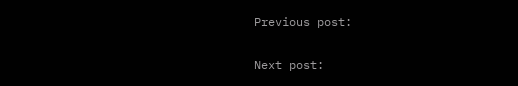Previous post:

Next post: